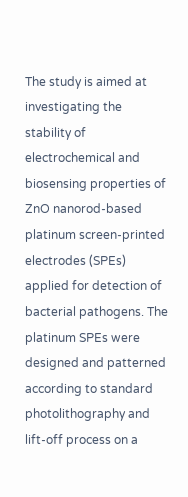The study is aimed at investigating the stability of electrochemical and biosensing properties of ZnO nanorod-based platinum screen-printed electrodes (SPEs) applied for detection of bacterial pathogens. The platinum SPEs were designed and patterned according to standard photolithography and lift-off process on a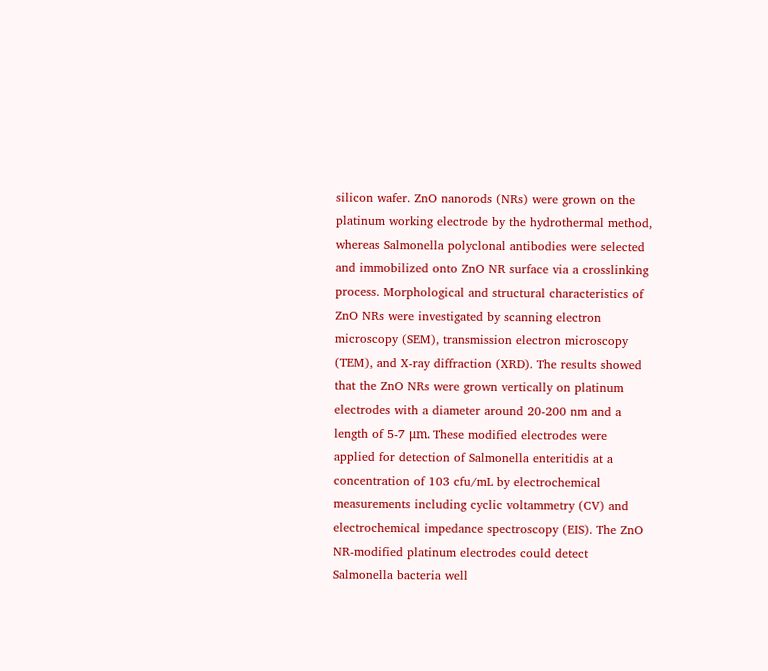silicon wafer. ZnO nanorods (NRs) were grown on the platinum working electrode by the hydrothermal method, whereas Salmonella polyclonal antibodies were selected and immobilized onto ZnO NR surface via a crosslinking process. Morphological and structural characteristics of ZnO NRs were investigated by scanning electron microscopy (SEM), transmission electron microscopy (TEM), and X-ray diffraction (XRD). The results showed that the ZnO NRs were grown vertically on platinum electrodes with a diameter around 20-200 nm and a length of 5-7 μm. These modified electrodes were applied for detection of Salmonella enteritidis at a concentration of 103 cfu/mL by electrochemical measurements including cyclic voltammetry (CV) and electrochemical impedance spectroscopy (EIS). The ZnO NR-modified platinum electrodes could detect Salmonella bacteria well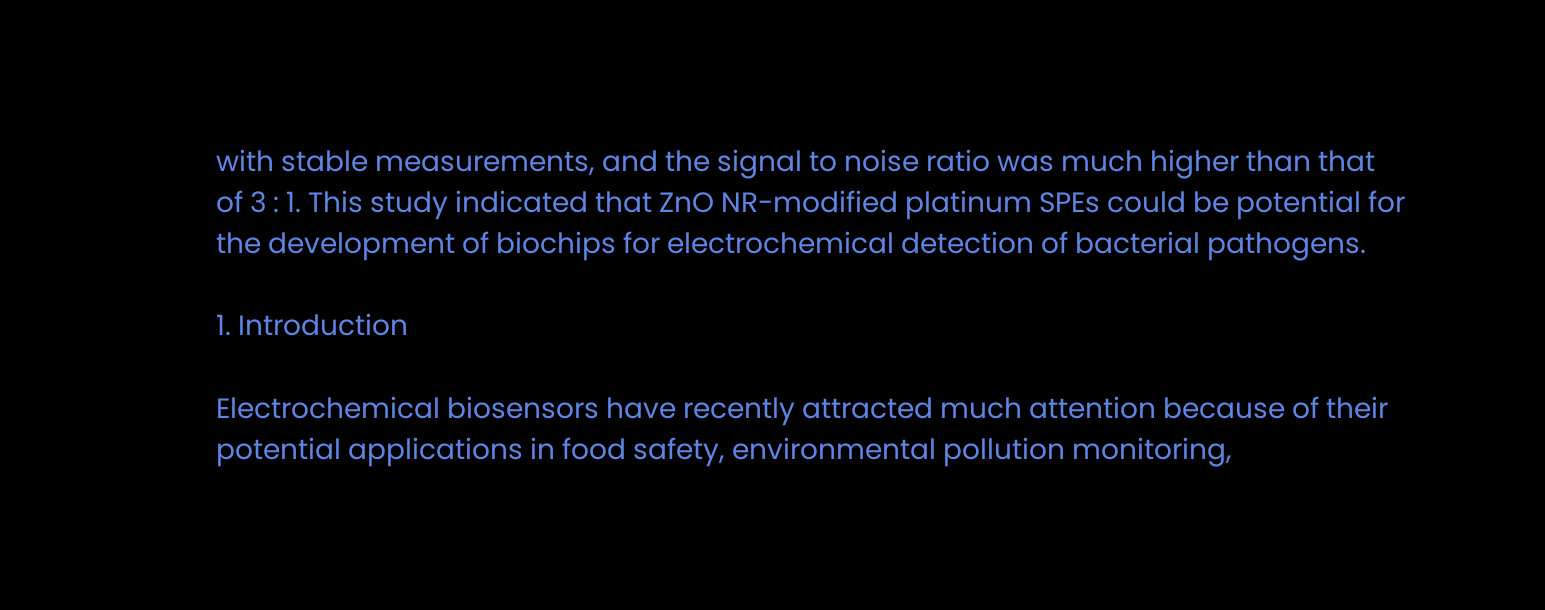with stable measurements, and the signal to noise ratio was much higher than that of 3 : 1. This study indicated that ZnO NR-modified platinum SPEs could be potential for the development of biochips for electrochemical detection of bacterial pathogens.

1. Introduction

Electrochemical biosensors have recently attracted much attention because of their potential applications in food safety, environmental pollution monitoring,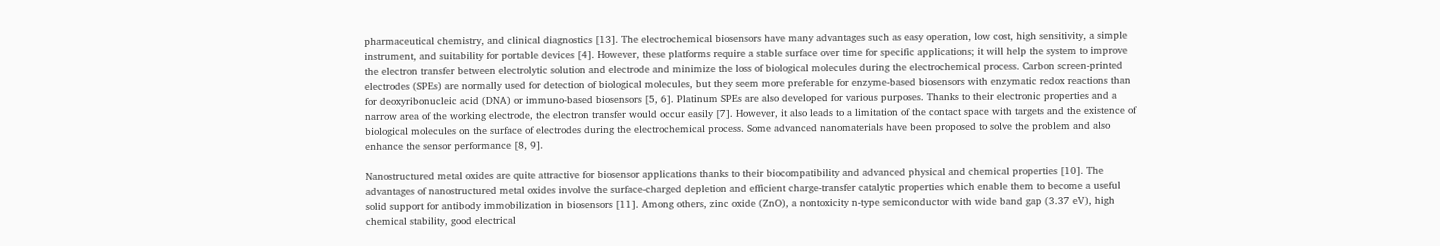pharmaceutical chemistry, and clinical diagnostics [13]. The electrochemical biosensors have many advantages such as easy operation, low cost, high sensitivity, a simple instrument, and suitability for portable devices [4]. However, these platforms require a stable surface over time for specific applications; it will help the system to improve the electron transfer between electrolytic solution and electrode and minimize the loss of biological molecules during the electrochemical process. Carbon screen-printed electrodes (SPEs) are normally used for detection of biological molecules, but they seem more preferable for enzyme-based biosensors with enzymatic redox reactions than for deoxyribonucleic acid (DNA) or immuno-based biosensors [5, 6]. Platinum SPEs are also developed for various purposes. Thanks to their electronic properties and a narrow area of the working electrode, the electron transfer would occur easily [7]. However, it also leads to a limitation of the contact space with targets and the existence of biological molecules on the surface of electrodes during the electrochemical process. Some advanced nanomaterials have been proposed to solve the problem and also enhance the sensor performance [8, 9].

Nanostructured metal oxides are quite attractive for biosensor applications thanks to their biocompatibility and advanced physical and chemical properties [10]. The advantages of nanostructured metal oxides involve the surface-charged depletion and efficient charge-transfer catalytic properties which enable them to become a useful solid support for antibody immobilization in biosensors [11]. Among others, zinc oxide (ZnO), a nontoxicity n-type semiconductor with wide band gap (3.37 eV), high chemical stability, good electrical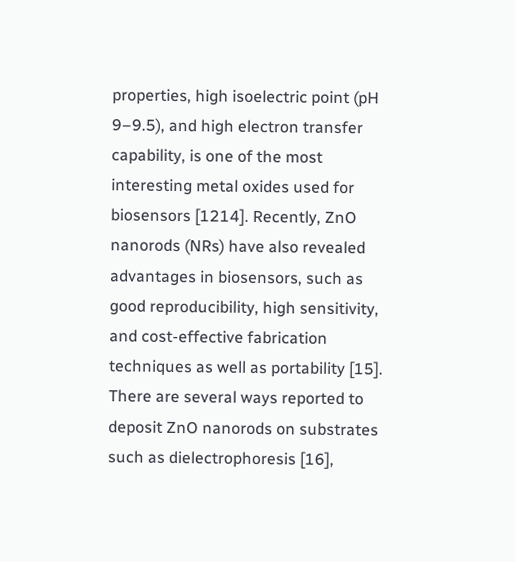properties, high isoelectric point (pH 9–9.5), and high electron transfer capability, is one of the most interesting metal oxides used for biosensors [1214]. Recently, ZnO nanorods (NRs) have also revealed advantages in biosensors, such as good reproducibility, high sensitivity, and cost-effective fabrication techniques as well as portability [15]. There are several ways reported to deposit ZnO nanorods on substrates such as dielectrophoresis [16],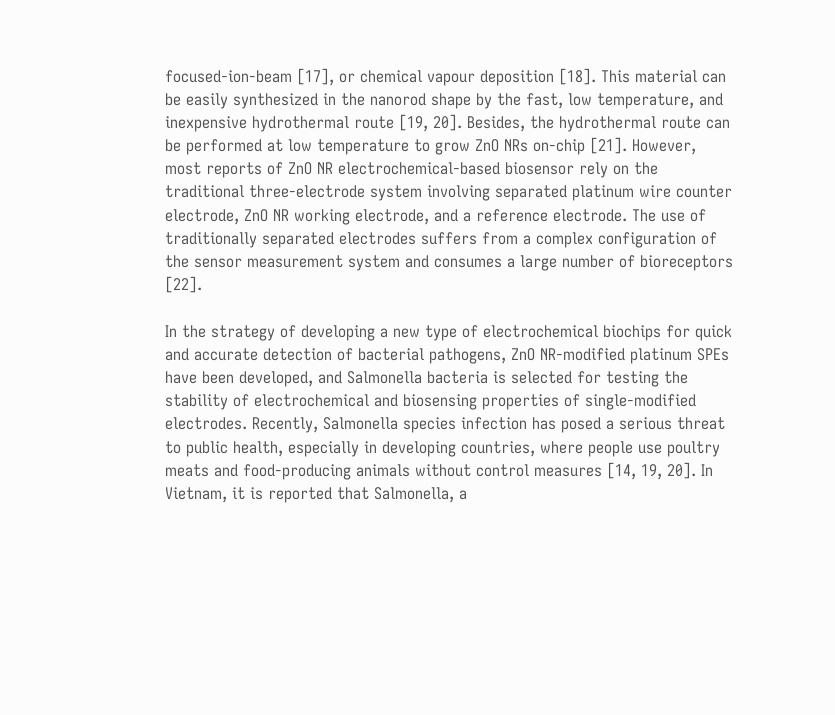focused-ion-beam [17], or chemical vapour deposition [18]. This material can be easily synthesized in the nanorod shape by the fast, low temperature, and inexpensive hydrothermal route [19, 20]. Besides, the hydrothermal route can be performed at low temperature to grow ZnO NRs on-chip [21]. However, most reports of ZnO NR electrochemical-based biosensor rely on the traditional three-electrode system involving separated platinum wire counter electrode, ZnO NR working electrode, and a reference electrode. The use of traditionally separated electrodes suffers from a complex configuration of the sensor measurement system and consumes a large number of bioreceptors [22].

In the strategy of developing a new type of electrochemical biochips for quick and accurate detection of bacterial pathogens, ZnO NR-modified platinum SPEs have been developed, and Salmonella bacteria is selected for testing the stability of electrochemical and biosensing properties of single-modified electrodes. Recently, Salmonella species infection has posed a serious threat to public health, especially in developing countries, where people use poultry meats and food-producing animals without control measures [14, 19, 20]. In Vietnam, it is reported that Salmonella, a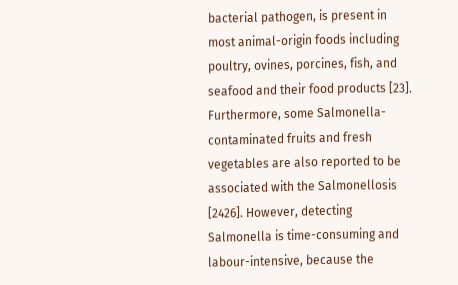bacterial pathogen, is present in most animal-origin foods including poultry, ovines, porcines, fish, and seafood and their food products [23]. Furthermore, some Salmonella-contaminated fruits and fresh vegetables are also reported to be associated with the Salmonellosis [2426]. However, detecting Salmonella is time-consuming and labour-intensive, because the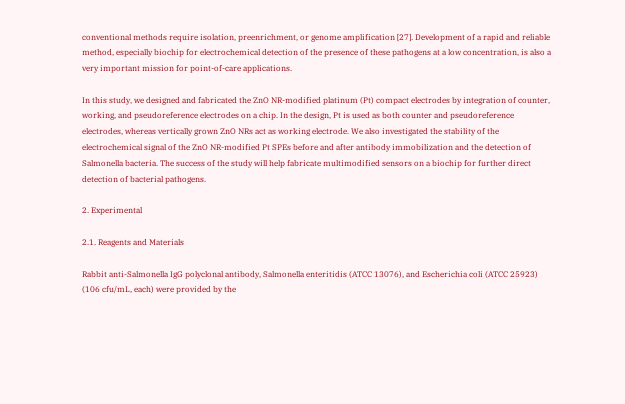conventional methods require isolation, preenrichment, or genome amplification [27]. Development of a rapid and reliable method, especially biochip for electrochemical detection of the presence of these pathogens at a low concentration, is also a very important mission for point-of-care applications.

In this study, we designed and fabricated the ZnO NR-modified platinum (Pt) compact electrodes by integration of counter, working, and pseudoreference electrodes on a chip. In the design, Pt is used as both counter and pseudoreference electrodes, whereas vertically grown ZnO NRs act as working electrode. We also investigated the stability of the electrochemical signal of the ZnO NR-modified Pt SPEs before and after antibody immobilization and the detection of Salmonella bacteria. The success of the study will help fabricate multimodified sensors on a biochip for further direct detection of bacterial pathogens.

2. Experimental

2.1. Reagents and Materials

Rabbit anti-Salmonella IgG polyclonal antibody, Salmonella enteritidis (ATCC 13076), and Escherichia coli (ATCC 25923) (106 cfu/mL, each) were provided by the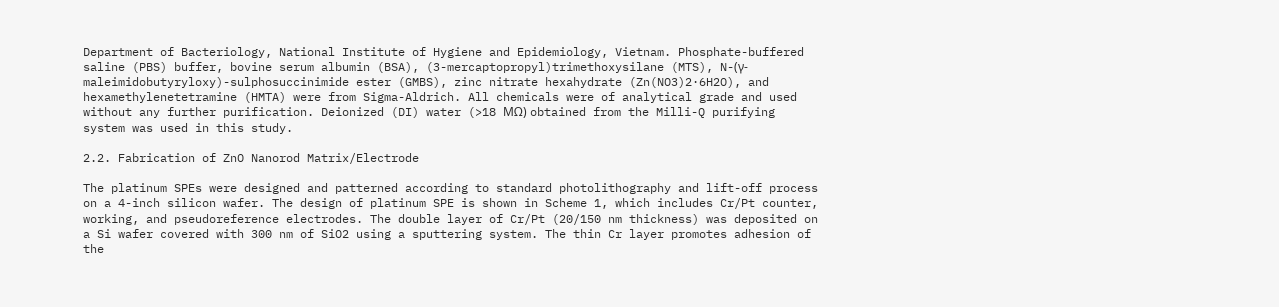Department of Bacteriology, National Institute of Hygiene and Epidemiology, Vietnam. Phosphate-buffered saline (PBS) buffer, bovine serum albumin (BSA), (3-mercaptopropyl)trimethoxysilane (MTS), N-(γ-maleimidobutyryloxy)-sulphosuccinimide ester (GMBS), zinc nitrate hexahydrate (Zn(NO3)2·6H2O), and hexamethylenetetramine (HMTA) were from Sigma-Aldrich. All chemicals were of analytical grade and used without any further purification. Deionized (DI) water (>18 MΩ) obtained from the Milli-Q purifying system was used in this study.

2.2. Fabrication of ZnO Nanorod Matrix/Electrode

The platinum SPEs were designed and patterned according to standard photolithography and lift-off process on a 4-inch silicon wafer. The design of platinum SPE is shown in Scheme 1, which includes Cr/Pt counter, working, and pseudoreference electrodes. The double layer of Cr/Pt (20/150 nm thickness) was deposited on a Si wafer covered with 300 nm of SiO2 using a sputtering system. The thin Cr layer promotes adhesion of the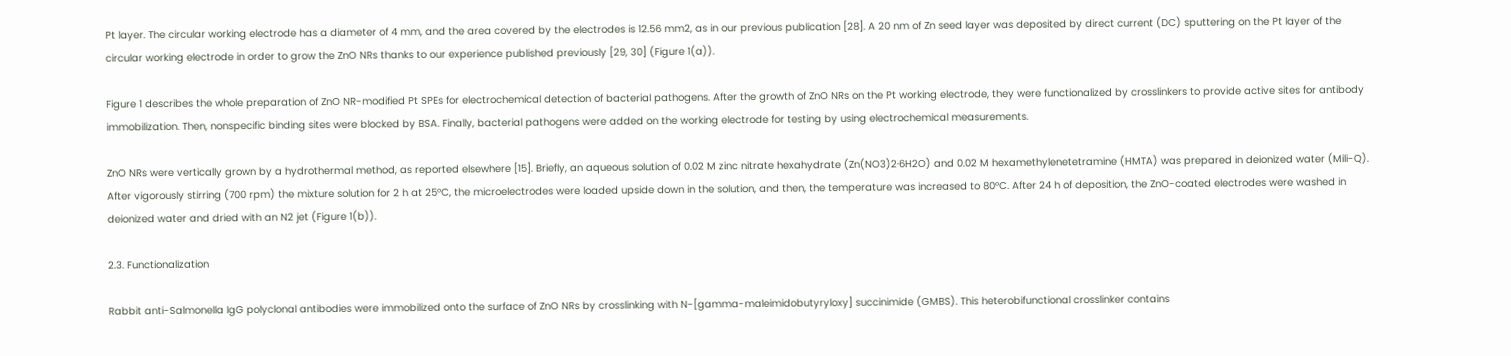Pt layer. The circular working electrode has a diameter of 4 mm, and the area covered by the electrodes is 12.56 mm2, as in our previous publication [28]. A 20 nm of Zn seed layer was deposited by direct current (DC) sputtering on the Pt layer of the circular working electrode in order to grow the ZnO NRs thanks to our experience published previously [29, 30] (Figure 1(a)).

Figure 1 describes the whole preparation of ZnO NR-modified Pt SPEs for electrochemical detection of bacterial pathogens. After the growth of ZnO NRs on the Pt working electrode, they were functionalized by crosslinkers to provide active sites for antibody immobilization. Then, nonspecific binding sites were blocked by BSA. Finally, bacterial pathogens were added on the working electrode for testing by using electrochemical measurements.

ZnO NRs were vertically grown by a hydrothermal method, as reported elsewhere [15]. Briefly, an aqueous solution of 0.02 M zinc nitrate hexahydrate (Zn(NO3)2·6H2O) and 0.02 M hexamethylenetetramine (HMTA) was prepared in deionized water (Mili-Q). After vigorously stirring (700 rpm) the mixture solution for 2 h at 25°C, the microelectrodes were loaded upside down in the solution, and then, the temperature was increased to 80°C. After 24 h of deposition, the ZnO-coated electrodes were washed in deionized water and dried with an N2 jet (Figure 1(b)).

2.3. Functionalization

Rabbit anti-Salmonella IgG polyclonal antibodies were immobilized onto the surface of ZnO NRs by crosslinking with N-[gamma-maleimidobutyryloxy] succinimide (GMBS). This heterobifunctional crosslinker contains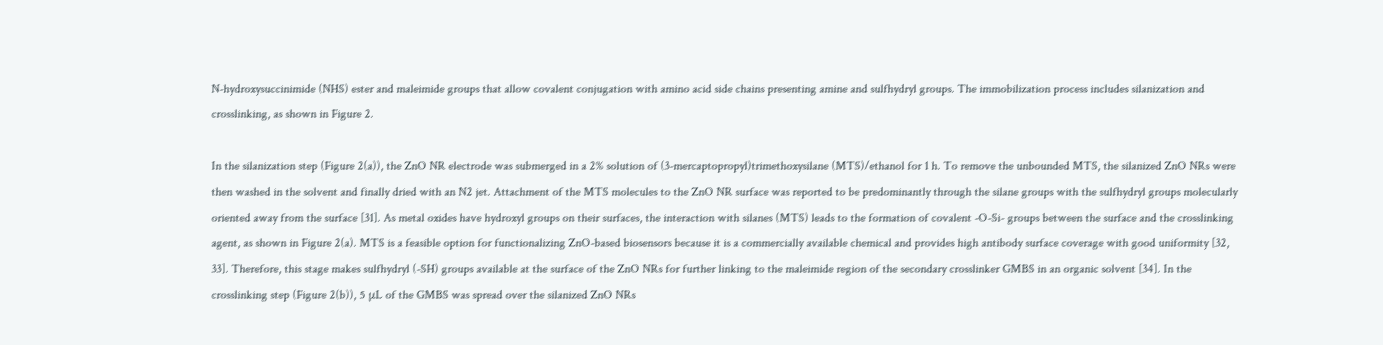N-hydroxysuccinimide (NHS) ester and maleimide groups that allow covalent conjugation with amino acid side chains presenting amine and sulfhydryl groups. The immobilization process includes silanization and crosslinking, as shown in Figure 2.

In the silanization step (Figure 2(a)), the ZnO NR electrode was submerged in a 2% solution of (3-mercaptopropyl)trimethoxysilane (MTS)/ethanol for 1 h. To remove the unbounded MTS, the silanized ZnO NRs were then washed in the solvent and finally dried with an N2 jet. Attachment of the MTS molecules to the ZnO NR surface was reported to be predominantly through the silane groups with the sulfhydryl groups molecularly oriented away from the surface [31]. As metal oxides have hydroxyl groups on their surfaces, the interaction with silanes (MTS) leads to the formation of covalent -O-Si- groups between the surface and the crosslinking agent, as shown in Figure 2(a). MTS is a feasible option for functionalizing ZnO-based biosensors because it is a commercially available chemical and provides high antibody surface coverage with good uniformity [32, 33]. Therefore, this stage makes sulfhydryl (-SH) groups available at the surface of the ZnO NRs for further linking to the maleimide region of the secondary crosslinker GMBS in an organic solvent [34]. In the crosslinking step (Figure 2(b)), 5 μL of the GMBS was spread over the silanized ZnO NRs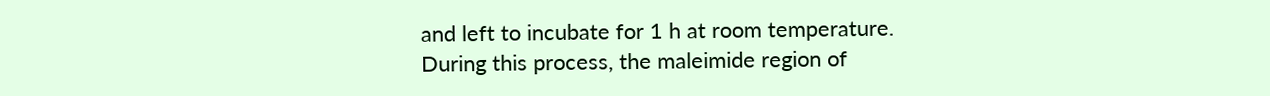and left to incubate for 1 h at room temperature. During this process, the maleimide region of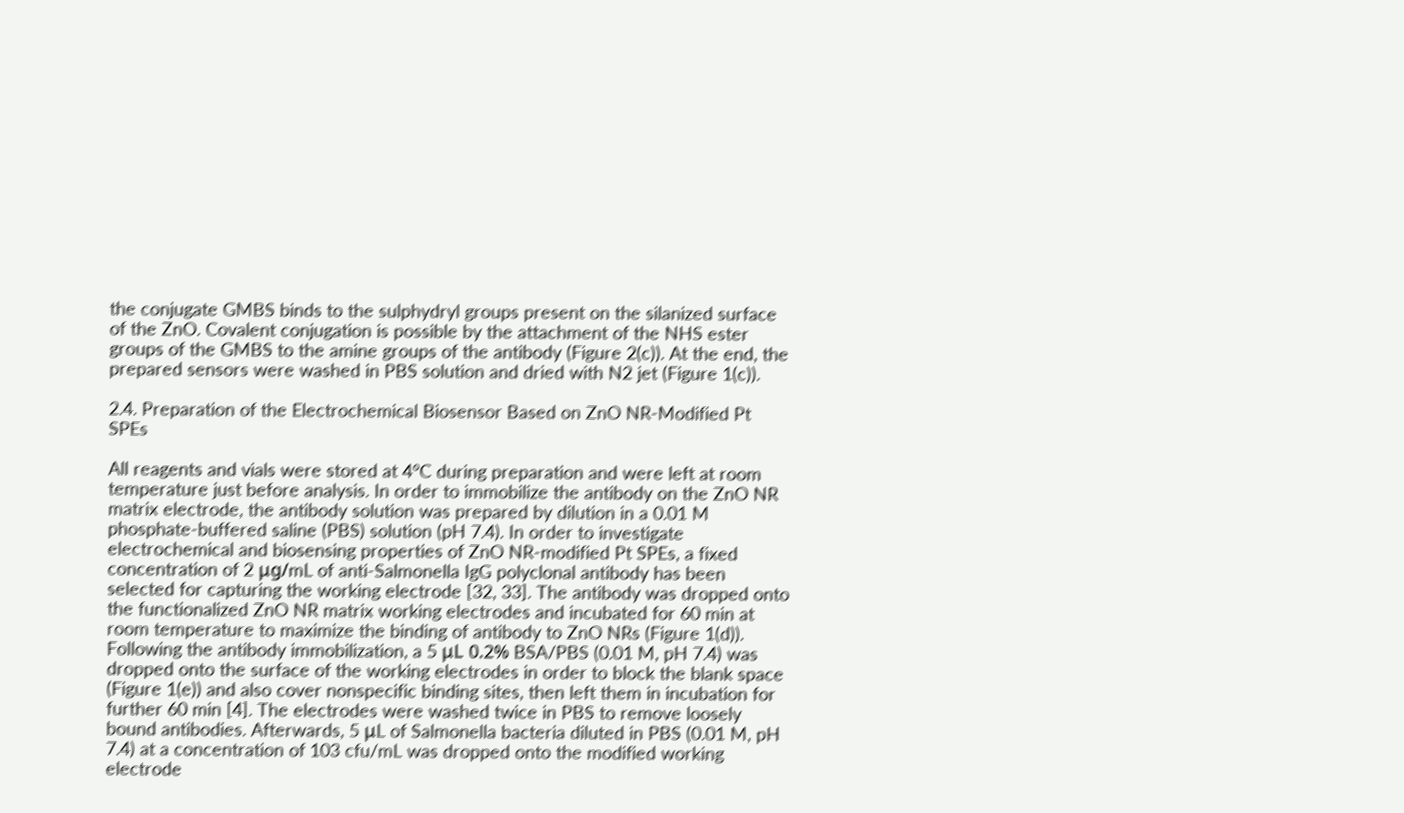the conjugate GMBS binds to the sulphydryl groups present on the silanized surface of the ZnO. Covalent conjugation is possible by the attachment of the NHS ester groups of the GMBS to the amine groups of the antibody (Figure 2(c)). At the end, the prepared sensors were washed in PBS solution and dried with N2 jet (Figure 1(c)).

2.4. Preparation of the Electrochemical Biosensor Based on ZnO NR-Modified Pt SPEs

All reagents and vials were stored at 4°C during preparation and were left at room temperature just before analysis. In order to immobilize the antibody on the ZnO NR matrix electrode, the antibody solution was prepared by dilution in a 0.01 M phosphate-buffered saline (PBS) solution (pH 7.4). In order to investigate electrochemical and biosensing properties of ZnO NR-modified Pt SPEs, a fixed concentration of 2 μg/mL of anti-Salmonella IgG polyclonal antibody has been selected for capturing the working electrode [32, 33]. The antibody was dropped onto the functionalized ZnO NR matrix working electrodes and incubated for 60 min at room temperature to maximize the binding of antibody to ZnO NRs (Figure 1(d)). Following the antibody immobilization, a 5 μL 0.2% BSA/PBS (0.01 M, pH 7.4) was dropped onto the surface of the working electrodes in order to block the blank space (Figure 1(e)) and also cover nonspecific binding sites, then left them in incubation for further 60 min [4]. The electrodes were washed twice in PBS to remove loosely bound antibodies. Afterwards, 5 μL of Salmonella bacteria diluted in PBS (0.01 M, pH 7.4) at a concentration of 103 cfu/mL was dropped onto the modified working electrode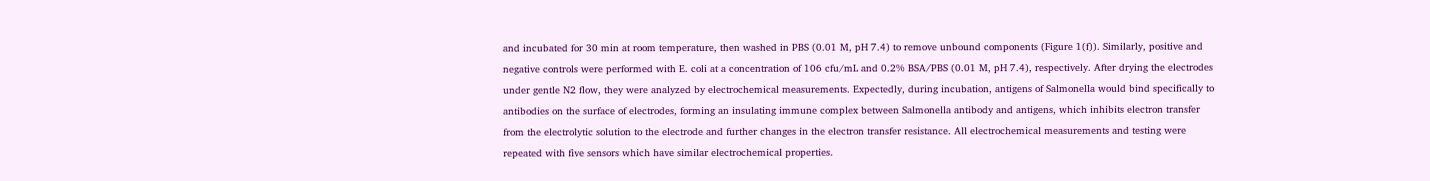and incubated for 30 min at room temperature, then washed in PBS (0.01 M, pH 7.4) to remove unbound components (Figure 1(f)). Similarly, positive and negative controls were performed with E. coli at a concentration of 106 cfu/mL and 0.2% BSA/PBS (0.01 M, pH 7.4), respectively. After drying the electrodes under gentle N2 flow, they were analyzed by electrochemical measurements. Expectedly, during incubation, antigens of Salmonella would bind specifically to antibodies on the surface of electrodes, forming an insulating immune complex between Salmonella antibody and antigens, which inhibits electron transfer from the electrolytic solution to the electrode and further changes in the electron transfer resistance. All electrochemical measurements and testing were repeated with five sensors which have similar electrochemical properties.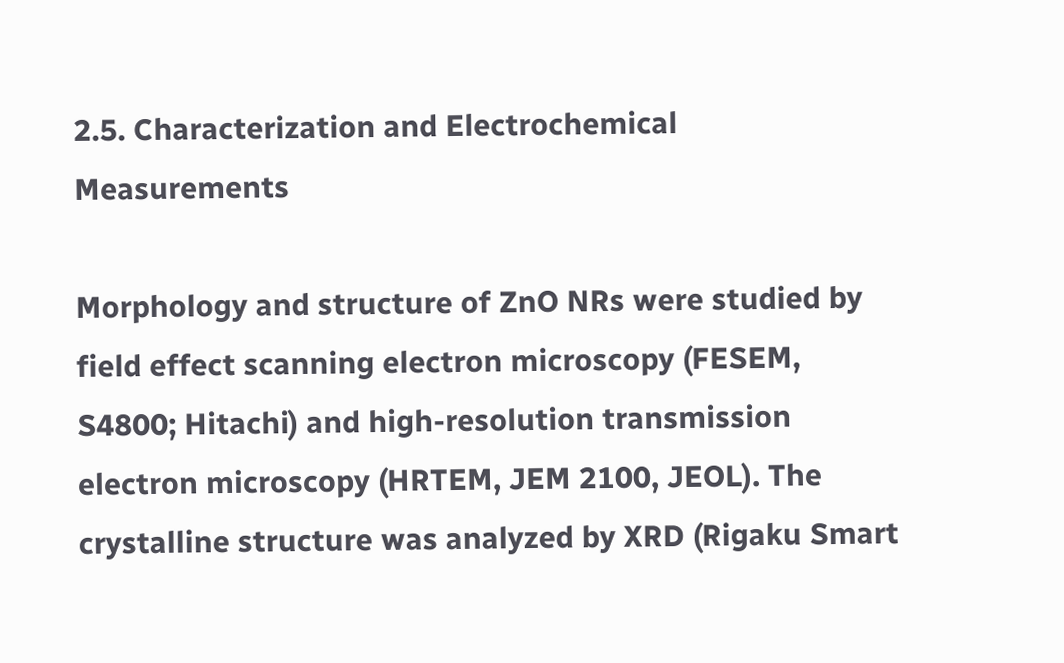2.5. Characterization and Electrochemical Measurements

Morphology and structure of ZnO NRs were studied by field effect scanning electron microscopy (FESEM, S4800; Hitachi) and high-resolution transmission electron microscopy (HRTEM, JEM 2100, JEOL). The crystalline structure was analyzed by XRD (Rigaku Smart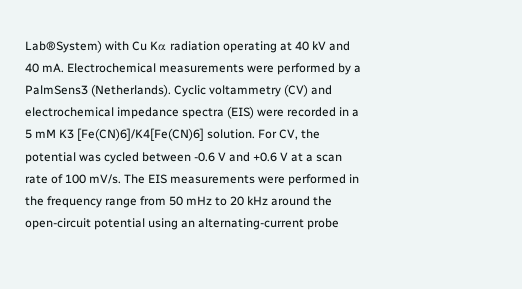Lab®System) with Cu Kα radiation operating at 40 kV and 40 mA. Electrochemical measurements were performed by a PalmSens3 (Netherlands). Cyclic voltammetry (CV) and electrochemical impedance spectra (EIS) were recorded in a 5 mM K3 [Fe(CN)6]/K4[Fe(CN)6] solution. For CV, the potential was cycled between -0.6 V and +0.6 V at a scan rate of 100 mV/s. The EIS measurements were performed in the frequency range from 50 mHz to 20 kHz around the open-circuit potential using an alternating-current probe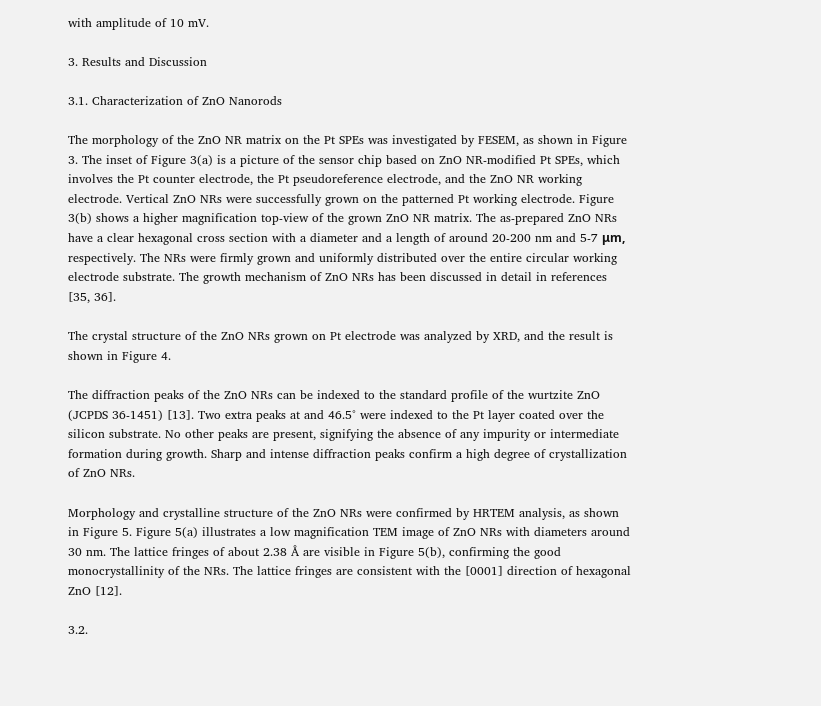with amplitude of 10 mV.

3. Results and Discussion

3.1. Characterization of ZnO Nanorods

The morphology of the ZnO NR matrix on the Pt SPEs was investigated by FESEM, as shown in Figure 3. The inset of Figure 3(a) is a picture of the sensor chip based on ZnO NR-modified Pt SPEs, which involves the Pt counter electrode, the Pt pseudoreference electrode, and the ZnO NR working electrode. Vertical ZnO NRs were successfully grown on the patterned Pt working electrode. Figure 3(b) shows a higher magnification top-view of the grown ZnO NR matrix. The as-prepared ZnO NRs have a clear hexagonal cross section with a diameter and a length of around 20-200 nm and 5-7 μm, respectively. The NRs were firmly grown and uniformly distributed over the entire circular working electrode substrate. The growth mechanism of ZnO NRs has been discussed in detail in references [35, 36].

The crystal structure of the ZnO NRs grown on Pt electrode was analyzed by XRD, and the result is shown in Figure 4.

The diffraction peaks of the ZnO NRs can be indexed to the standard profile of the wurtzite ZnO (JCPDS 36-1451) [13]. Two extra peaks at and 46.5° were indexed to the Pt layer coated over the silicon substrate. No other peaks are present, signifying the absence of any impurity or intermediate formation during growth. Sharp and intense diffraction peaks confirm a high degree of crystallization of ZnO NRs.

Morphology and crystalline structure of the ZnO NRs were confirmed by HRTEM analysis, as shown in Figure 5. Figure 5(a) illustrates a low magnification TEM image of ZnO NRs with diameters around 30 nm. The lattice fringes of about 2.38 Å are visible in Figure 5(b), confirming the good monocrystallinity of the NRs. The lattice fringes are consistent with the [0001] direction of hexagonal ZnO [12].

3.2.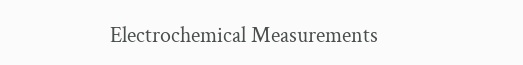Electrochemical Measurements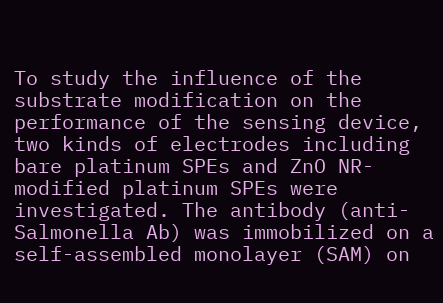To study the influence of the substrate modification on the performance of the sensing device, two kinds of electrodes including bare platinum SPEs and ZnO NR-modified platinum SPEs were investigated. The antibody (anti-Salmonella Ab) was immobilized on a self-assembled monolayer (SAM) on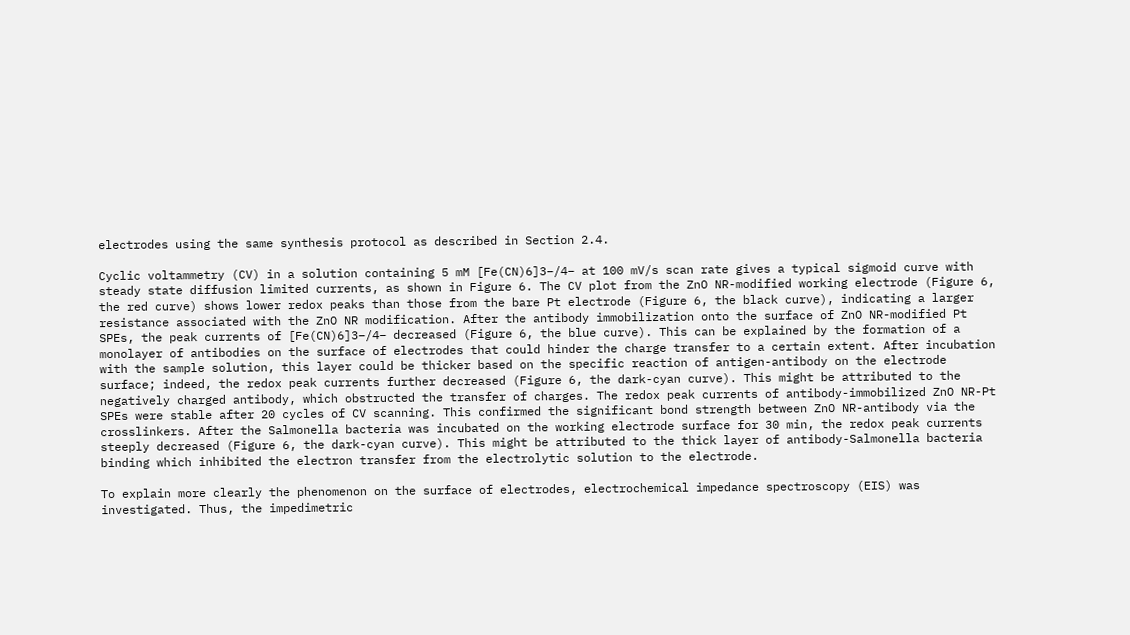electrodes using the same synthesis protocol as described in Section 2.4.

Cyclic voltammetry (CV) in a solution containing 5 mM [Fe(CN)6]3−/4− at 100 mV/s scan rate gives a typical sigmoid curve with steady state diffusion limited currents, as shown in Figure 6. The CV plot from the ZnO NR-modified working electrode (Figure 6, the red curve) shows lower redox peaks than those from the bare Pt electrode (Figure 6, the black curve), indicating a larger resistance associated with the ZnO NR modification. After the antibody immobilization onto the surface of ZnO NR-modified Pt SPEs, the peak currents of [Fe(CN)6]3−/4− decreased (Figure 6, the blue curve). This can be explained by the formation of a monolayer of antibodies on the surface of electrodes that could hinder the charge transfer to a certain extent. After incubation with the sample solution, this layer could be thicker based on the specific reaction of antigen-antibody on the electrode surface; indeed, the redox peak currents further decreased (Figure 6, the dark-cyan curve). This might be attributed to the negatively charged antibody, which obstructed the transfer of charges. The redox peak currents of antibody-immobilized ZnO NR-Pt SPEs were stable after 20 cycles of CV scanning. This confirmed the significant bond strength between ZnO NR-antibody via the crosslinkers. After the Salmonella bacteria was incubated on the working electrode surface for 30 min, the redox peak currents steeply decreased (Figure 6, the dark-cyan curve). This might be attributed to the thick layer of antibody-Salmonella bacteria binding which inhibited the electron transfer from the electrolytic solution to the electrode.

To explain more clearly the phenomenon on the surface of electrodes, electrochemical impedance spectroscopy (EIS) was investigated. Thus, the impedimetric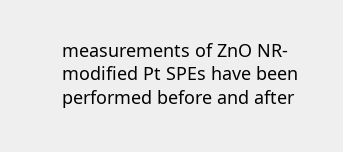measurements of ZnO NR-modified Pt SPEs have been performed before and after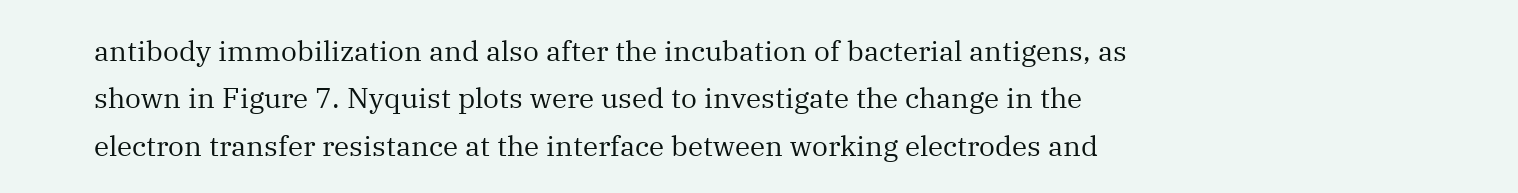antibody immobilization and also after the incubation of bacterial antigens, as shown in Figure 7. Nyquist plots were used to investigate the change in the electron transfer resistance at the interface between working electrodes and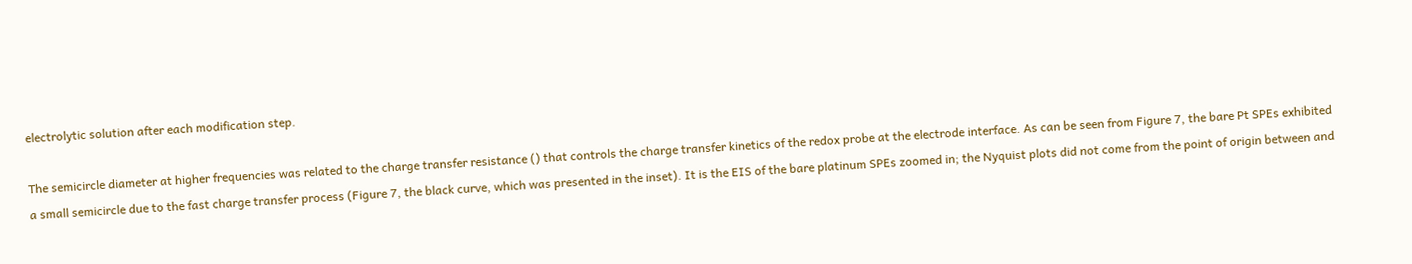electrolytic solution after each modification step.

The semicircle diameter at higher frequencies was related to the charge transfer resistance () that controls the charge transfer kinetics of the redox probe at the electrode interface. As can be seen from Figure 7, the bare Pt SPEs exhibited a small semicircle due to the fast charge transfer process (Figure 7, the black curve, which was presented in the inset). It is the EIS of the bare platinum SPEs zoomed in; the Nyquist plots did not come from the point of origin between and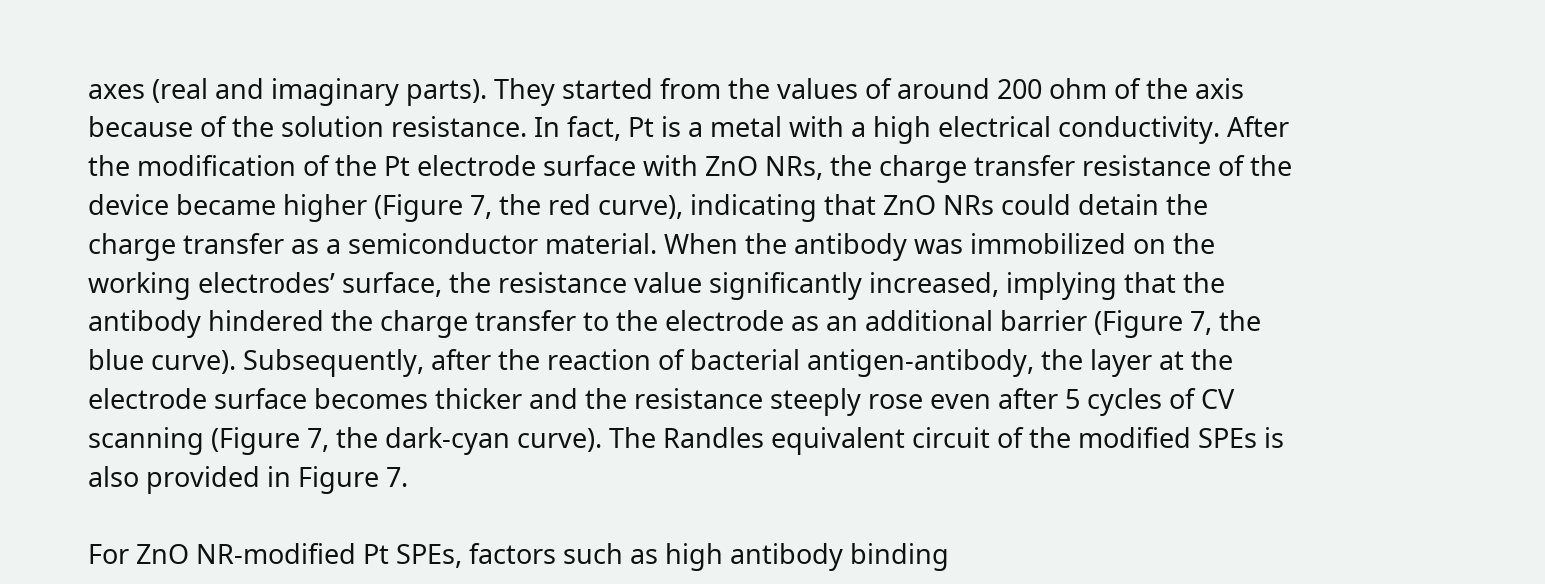axes (real and imaginary parts). They started from the values of around 200 ohm of the axis because of the solution resistance. In fact, Pt is a metal with a high electrical conductivity. After the modification of the Pt electrode surface with ZnO NRs, the charge transfer resistance of the device became higher (Figure 7, the red curve), indicating that ZnO NRs could detain the charge transfer as a semiconductor material. When the antibody was immobilized on the working electrodes’ surface, the resistance value significantly increased, implying that the antibody hindered the charge transfer to the electrode as an additional barrier (Figure 7, the blue curve). Subsequently, after the reaction of bacterial antigen-antibody, the layer at the electrode surface becomes thicker and the resistance steeply rose even after 5 cycles of CV scanning (Figure 7, the dark-cyan curve). The Randles equivalent circuit of the modified SPEs is also provided in Figure 7.

For ZnO NR-modified Pt SPEs, factors such as high antibody binding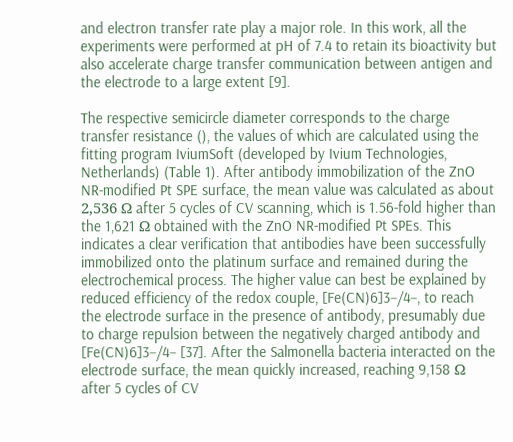and electron transfer rate play a major role. In this work, all the experiments were performed at pH of 7.4 to retain its bioactivity but also accelerate charge transfer communication between antigen and the electrode to a large extent [9].

The respective semicircle diameter corresponds to the charge transfer resistance (), the values of which are calculated using the fitting program IviumSoft (developed by Ivium Technologies, Netherlands) (Table 1). After antibody immobilization of the ZnO NR-modified Pt SPE surface, the mean value was calculated as about 2,536 Ω after 5 cycles of CV scanning, which is 1.56-fold higher than the 1,621 Ω obtained with the ZnO NR-modified Pt SPEs. This indicates a clear verification that antibodies have been successfully immobilized onto the platinum surface and remained during the electrochemical process. The higher value can best be explained by reduced efficiency of the redox couple, [Fe(CN)6]3−/4−, to reach the electrode surface in the presence of antibody, presumably due to charge repulsion between the negatively charged antibody and [Fe(CN)6]3−/4− [37]. After the Salmonella bacteria interacted on the electrode surface, the mean quickly increased, reaching 9,158 Ω after 5 cycles of CV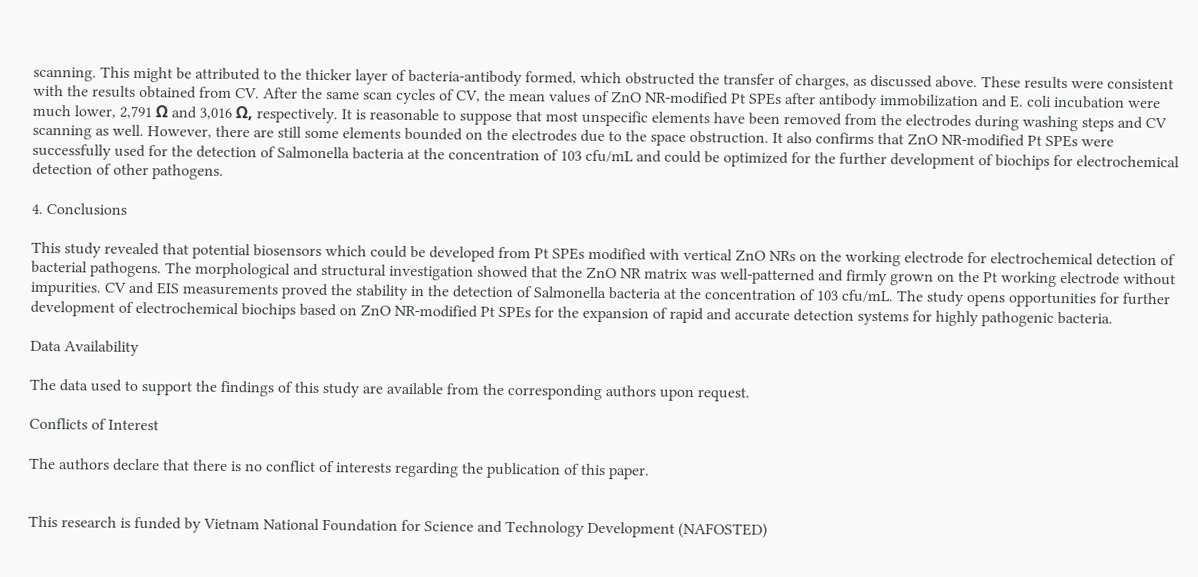scanning. This might be attributed to the thicker layer of bacteria-antibody formed, which obstructed the transfer of charges, as discussed above. These results were consistent with the results obtained from CV. After the same scan cycles of CV, the mean values of ZnO NR-modified Pt SPEs after antibody immobilization and E. coli incubation were much lower, 2,791 Ω and 3,016 Ω, respectively. It is reasonable to suppose that most unspecific elements have been removed from the electrodes during washing steps and CV scanning as well. However, there are still some elements bounded on the electrodes due to the space obstruction. It also confirms that ZnO NR-modified Pt SPEs were successfully used for the detection of Salmonella bacteria at the concentration of 103 cfu/mL and could be optimized for the further development of biochips for electrochemical detection of other pathogens.

4. Conclusions

This study revealed that potential biosensors which could be developed from Pt SPEs modified with vertical ZnO NRs on the working electrode for electrochemical detection of bacterial pathogens. The morphological and structural investigation showed that the ZnO NR matrix was well-patterned and firmly grown on the Pt working electrode without impurities. CV and EIS measurements proved the stability in the detection of Salmonella bacteria at the concentration of 103 cfu/mL. The study opens opportunities for further development of electrochemical biochips based on ZnO NR-modified Pt SPEs for the expansion of rapid and accurate detection systems for highly pathogenic bacteria.

Data Availability

The data used to support the findings of this study are available from the corresponding authors upon request.

Conflicts of Interest

The authors declare that there is no conflict of interests regarding the publication of this paper.


This research is funded by Vietnam National Foundation for Science and Technology Development (NAFOSTED)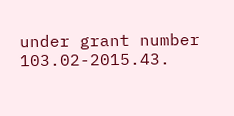under grant number 103.02-2015.43.